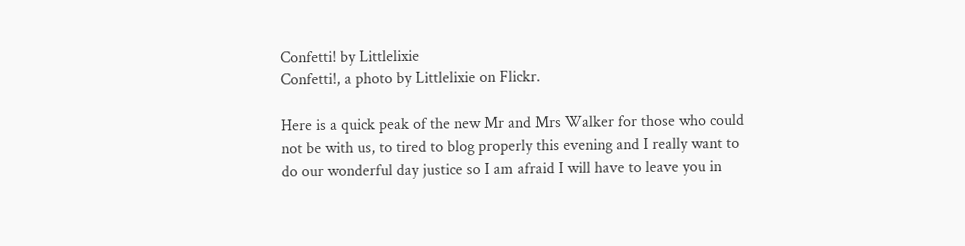Confetti! by Littlelixie
Confetti!, a photo by Littlelixie on Flickr.

Here is a quick peak of the new Mr and Mrs Walker for those who could not be with us, to tired to blog properly this evening and I really want to do our wonderful day justice so I am afraid I will have to leave you in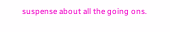suspense about all the going ons.